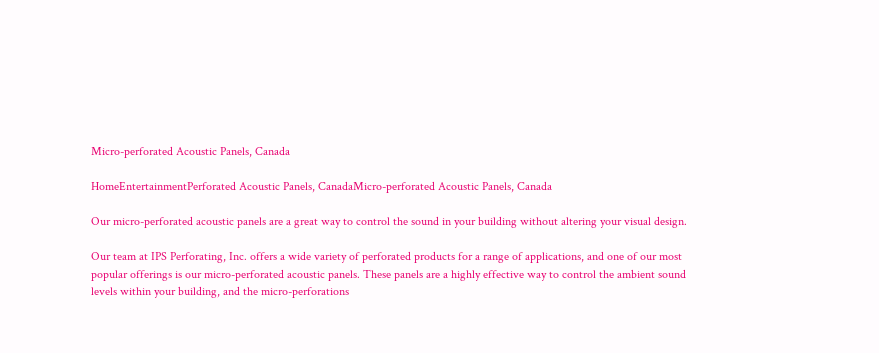Micro-perforated Acoustic Panels, Canada

HomeEntertainmentPerforated Acoustic Panels, CanadaMicro-perforated Acoustic Panels, Canada

Our micro-perforated acoustic panels are a great way to control the sound in your building without altering your visual design.

Our team at IPS Perforating, Inc. offers a wide variety of perforated products for a range of applications, and one of our most popular offerings is our micro-perforated acoustic panels. These panels are a highly effective way to control the ambient sound levels within your building, and the micro-perforations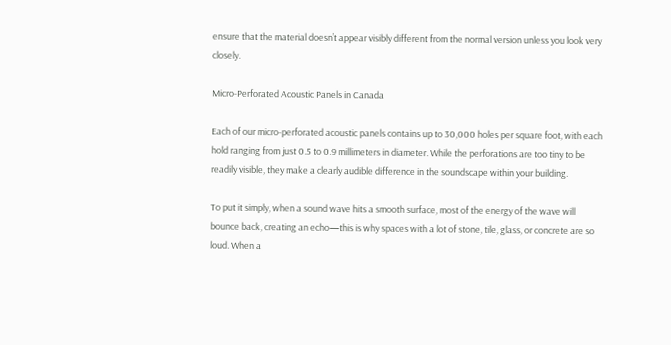ensure that the material doesn’t appear visibly different from the normal version unless you look very closely.

Micro-Perforated Acoustic Panels in Canada

Each of our micro-perforated acoustic panels contains up to 30,000 holes per square foot, with each hold ranging from just 0.5 to 0.9 millimeters in diameter. While the perforations are too tiny to be readily visible, they make a clearly audible difference in the soundscape within your building.

To put it simply, when a sound wave hits a smooth surface, most of the energy of the wave will bounce back, creating an echo—this is why spaces with a lot of stone, tile, glass, or concrete are so loud. When a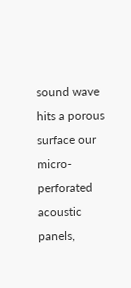sound wave hits a porous surface our micro-perforated acoustic panels,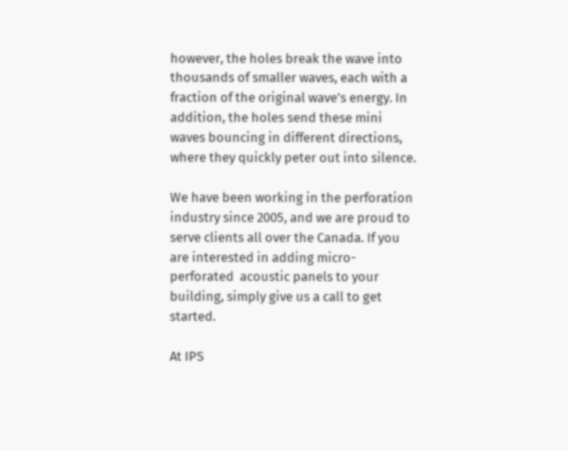however, the holes break the wave into thousands of smaller waves, each with a fraction of the original wave’s energy. In addition, the holes send these mini waves bouncing in different directions, where they quickly peter out into silence.

We have been working in the perforation industry since 2005, and we are proud to serve clients all over the Canada. If you are interested in adding micro-perforated  acoustic panels to your building, simply give us a call to get started.

At IPS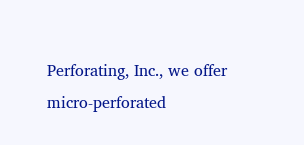Perforating, Inc., we offer micro-perforated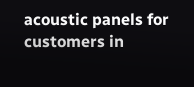acoustic panels for customers in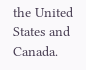the United States and Canada.